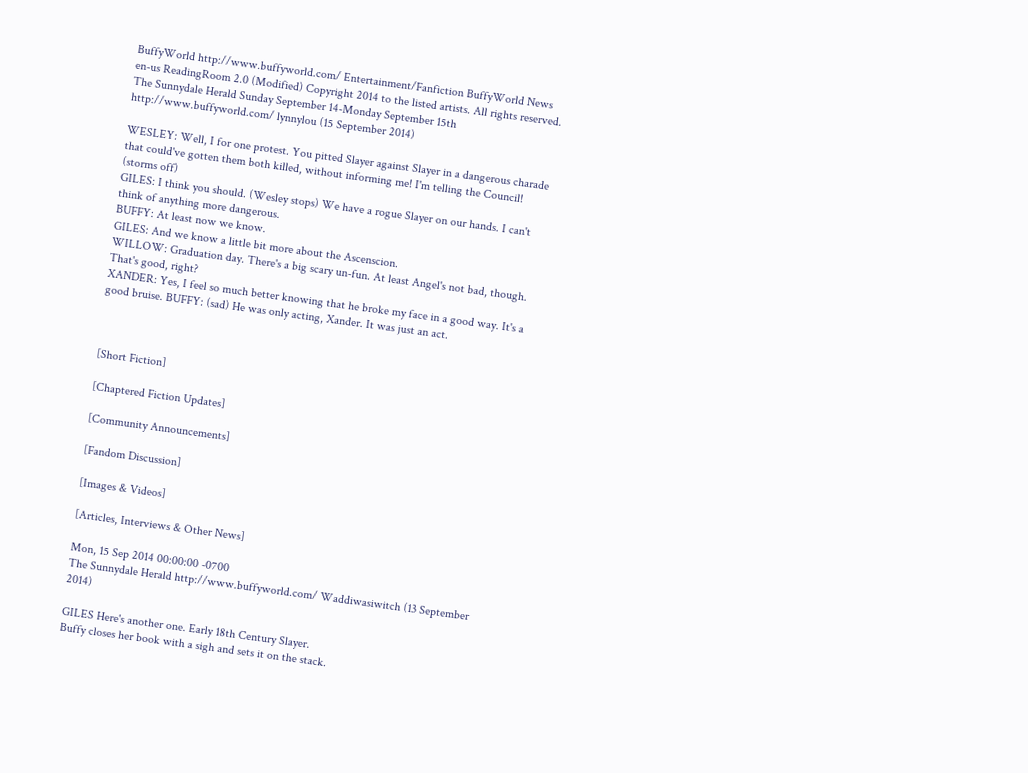BuffyWorld http://www.buffyworld.com/ Entertainment/Fanfiction BuffyWorld News en-us ReadingRoom 2.0 (Modified) Copyright 2014 to the listed artists. All rights reserved. The Sunnydale Herald Sunday September 14-Monday September 15th http://www.buffyworld.com/ lynnylou (15 September 2014)

WESLEY: Well, I for one protest. You pitted Slayer against Slayer in a dangerous charade that could've gotten them both killed, without informing me! I'm telling the Council! (storms off)
GILES: I think you should. (Wesley stops) We have a rogue Slayer on our hands. I can't think of anything more dangerous.
BUFFY: At least now we know.
GILES: And we know a little bit more about the Ascenscion.
WILLOW: Graduation day. There's a big scary un-fun. At least Angel's not bad, though. That's good, right?
XANDER: Yes, I feel so much better knowing that he broke my face in a good way. It's a good bruise. BUFFY: (sad) He was only acting, Xander. It was just an act.



[Short Fiction]

[Chaptered Fiction Updates]

[Community Announcements]

[Fandom Discussion]

[Images & Videos]

[Articles, Interviews & Other News]

Mon, 15 Sep 2014 00:00:00 -0700
The Sunnydale Herald http://www.buffyworld.com/ Waddiwasiwitch (13 September 2014)

GILES Here's another one. Early 18th Century Slayer.
Buffy closes her book with a sigh and sets it on the stack.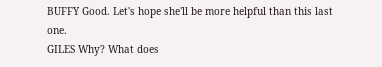BUFFY Good. Let's hope she'll be more helpful than this last one.
GILES Why? What does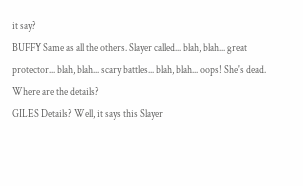it say?
BUFFY Same as all the others. Slayer called... blah, blah... great protector... blah, blah... scary battles... blah, blah... oops! She's dead. Where are the details?
GILES Details? Well, it says this Slayer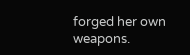forged her own weapons.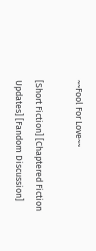~~Fool For Love~~

[Short Fiction] [Chaptered Fiction Updates] [Fandom Discussion]